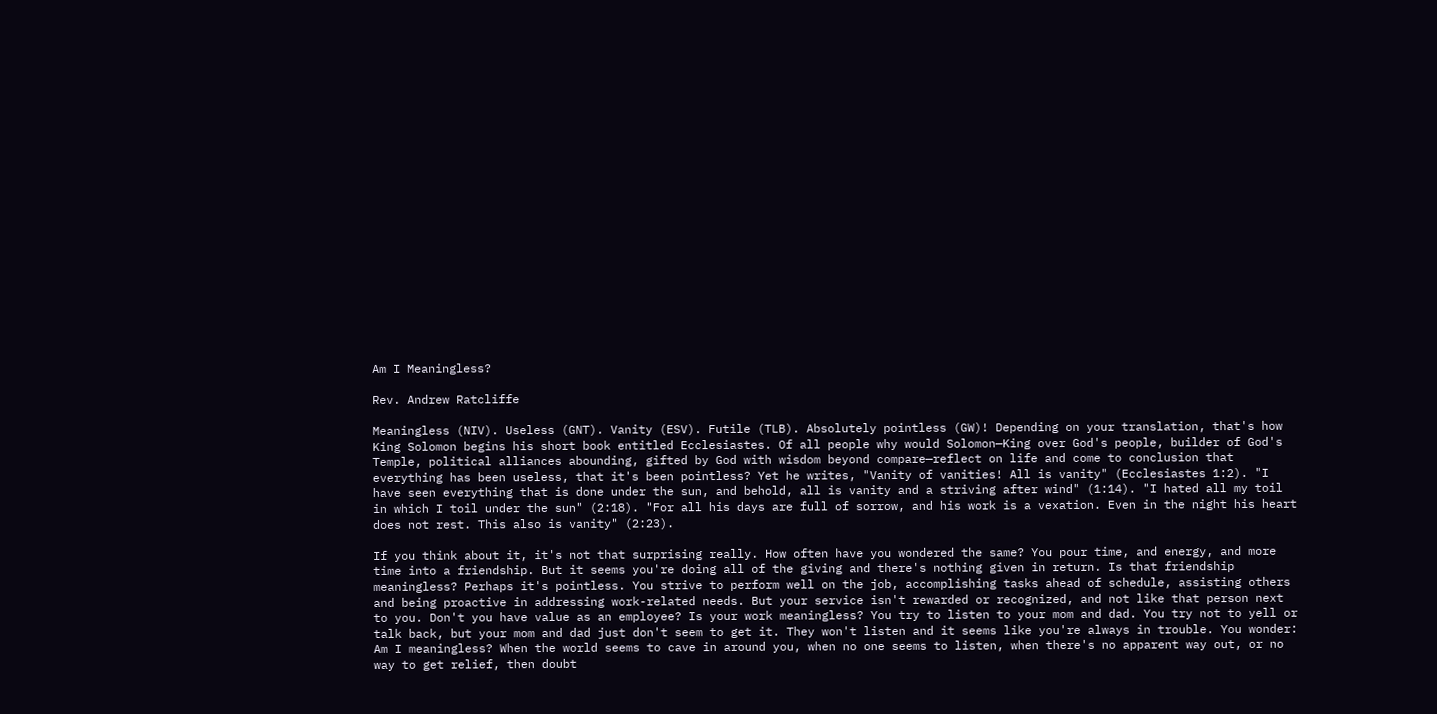Am I Meaningless?

Rev. Andrew Ratcliffe

Meaningless (NIV). Useless (GNT). Vanity (ESV). Futile (TLB). Absolutely pointless (GW)! Depending on your translation, that's how King Solomon begins his short book entitled Ecclesiastes. Of all people why would Solomon—King over God's people, builder of God's Temple, political alliances abounding, gifted by God with wisdom beyond compare—reflect on life and come to conclusion that everything has been useless, that it's been pointless? Yet he writes, "Vanity of vanities! All is vanity" (Ecclesiastes 1:2). "I have seen everything that is done under the sun, and behold, all is vanity and a striving after wind" (1:14). "I hated all my toil in which I toil under the sun" (2:18). "For all his days are full of sorrow, and his work is a vexation. Even in the night his heart does not rest. This also is vanity" (2:23).

If you think about it, it's not that surprising really. How often have you wondered the same? You pour time, and energy, and more time into a friendship. But it seems you're doing all of the giving and there's nothing given in return. Is that friendship meaningless? Perhaps it's pointless. You strive to perform well on the job, accomplishing tasks ahead of schedule, assisting others and being proactive in addressing work-related needs. But your service isn't rewarded or recognized, and not like that person next to you. Don't you have value as an employee? Is your work meaningless? You try to listen to your mom and dad. You try not to yell or talk back, but your mom and dad just don't seem to get it. They won't listen and it seems like you're always in trouble. You wonder: Am I meaningless? When the world seems to cave in around you, when no one seems to listen, when there's no apparent way out, or no way to get relief, then doubt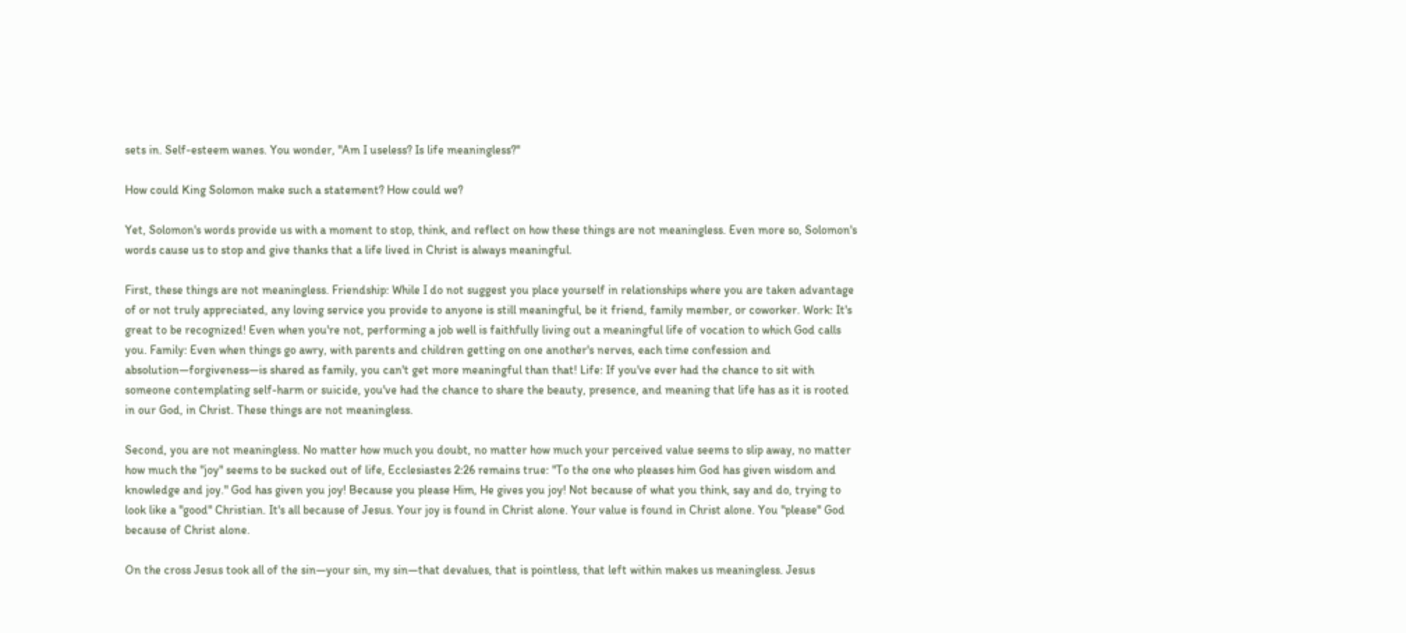sets in. Self-esteem wanes. You wonder, "Am I useless? Is life meaningless?"

How could King Solomon make such a statement? How could we?

Yet, Solomon's words provide us with a moment to stop, think, and reflect on how these things are not meaningless. Even more so, Solomon's words cause us to stop and give thanks that a life lived in Christ is always meaningful.

First, these things are not meaningless. Friendship: While I do not suggest you place yourself in relationships where you are taken advantage of or not truly appreciated, any loving service you provide to anyone is still meaningful, be it friend, family member, or coworker. Work: It's great to be recognized! Even when you're not, performing a job well is faithfully living out a meaningful life of vocation to which God calls you. Family: Even when things go awry, with parents and children getting on one another's nerves, each time confession and absolution—forgiveness—is shared as family, you can't get more meaningful than that! Life: If you've ever had the chance to sit with someone contemplating self-harm or suicide, you've had the chance to share the beauty, presence, and meaning that life has as it is rooted in our God, in Christ. These things are not meaningless.

Second, you are not meaningless. No matter how much you doubt, no matter how much your perceived value seems to slip away, no matter how much the "joy" seems to be sucked out of life, Ecclesiastes 2:26 remains true: "To the one who pleases him God has given wisdom and knowledge and joy." God has given you joy! Because you please Him, He gives you joy! Not because of what you think, say and do, trying to look like a "good" Christian. It's all because of Jesus. Your joy is found in Christ alone. Your value is found in Christ alone. You "please" God because of Christ alone.

On the cross Jesus took all of the sin—your sin, my sin—that devalues, that is pointless, that left within makes us meaningless. Jesus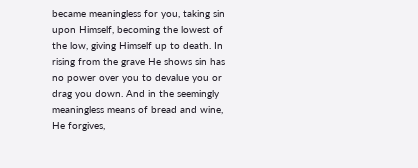became meaningless for you, taking sin upon Himself, becoming the lowest of the low, giving Himself up to death. In rising from the grave He shows sin has no power over you to devalue you or drag you down. And in the seemingly meaningless means of bread and wine, He forgives,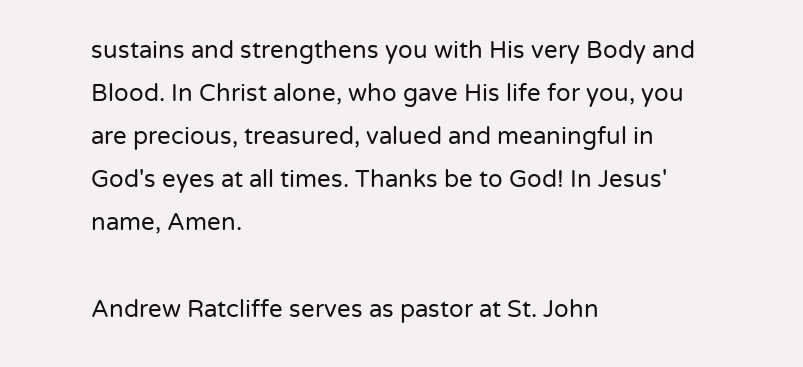sustains and strengthens you with His very Body and Blood. In Christ alone, who gave His life for you, you are precious, treasured, valued and meaningful in God's eyes at all times. Thanks be to God! In Jesus' name, Amen.

Andrew Ratcliffe serves as pastor at St. John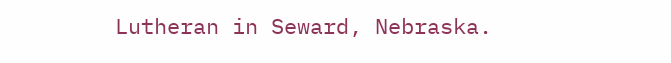Lutheran in Seward, Nebraska.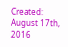Created: August 17th, 2016